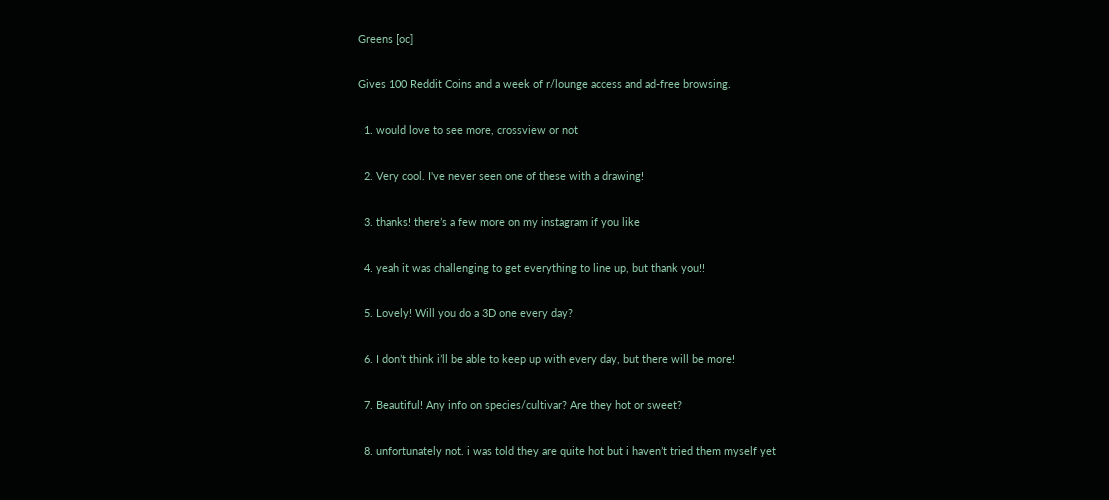Greens [oc]

Gives 100 Reddit Coins and a week of r/lounge access and ad-free browsing.

  1. would love to see more, crossview or not

  2. Very cool. I've never seen one of these with a drawing!

  3. thanks! there’s a few more on my instagram if you like

  4. yeah it was challenging to get everything to line up, but thank you!!

  5. Lovely! Will you do a 3D one every day?

  6. I don’t think i’ll be able to keep up with every day, but there will be more!

  7. Beautiful! Any info on species/cultivar? Are they hot or sweet?

  8. unfortunately not. i was told they are quite hot but i haven’t tried them myself yet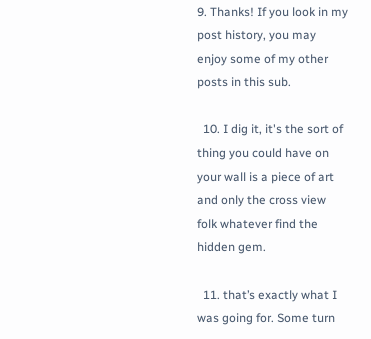9. Thanks! If you look in my post history, you may enjoy some of my other posts in this sub.

  10. I dig it, it's the sort of thing you could have on your wall is a piece of art and only the cross view folk whatever find the hidden gem.

  11. that’s exactly what I was going for. Some turn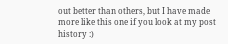out better than others, but I have made more like this one if you look at my post history :)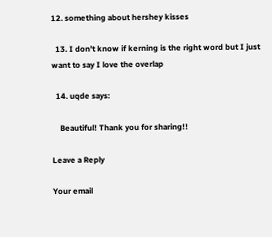12. something about hershey kisses

  13. I don't know if kerning is the right word but I just want to say I love the overlap

  14. uqde says:

    Beautiful! Thank you for sharing!!

Leave a Reply

Your email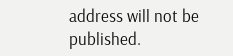address will not be published.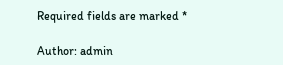Required fields are marked *

Author: admin